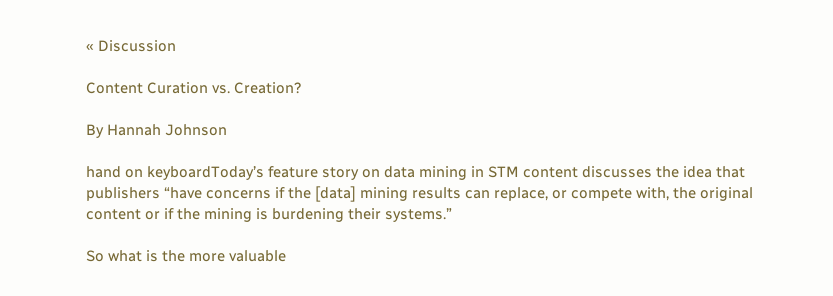« Discussion

Content Curation vs. Creation?

By Hannah Johnson

hand on keyboardToday’s feature story on data mining in STM content discusses the idea that publishers “have concerns if the [data] mining results can replace, or compete with, the original content or if the mining is burdening their systems.”

So what is the more valuable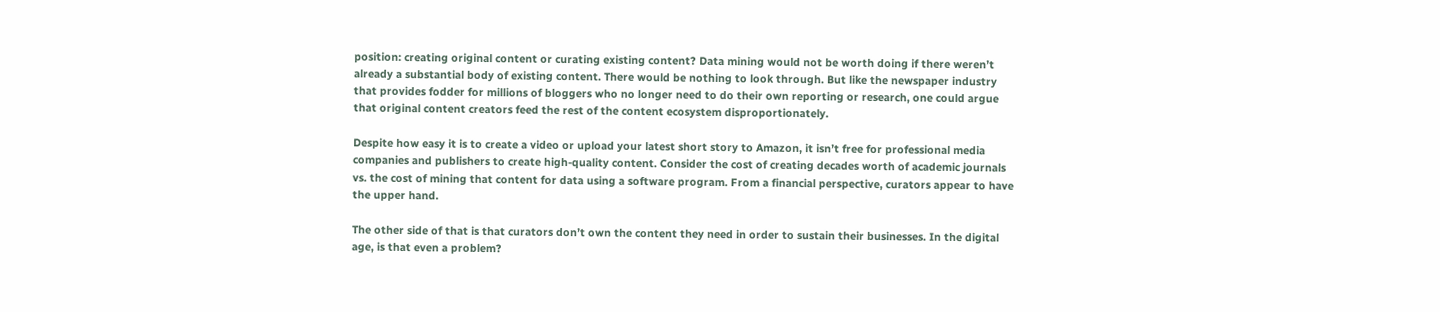position: creating original content or curating existing content? Data mining would not be worth doing if there weren’t already a substantial body of existing content. There would be nothing to look through. But like the newspaper industry that provides fodder for millions of bloggers who no longer need to do their own reporting or research, one could argue that original content creators feed the rest of the content ecosystem disproportionately.

Despite how easy it is to create a video or upload your latest short story to Amazon, it isn’t free for professional media companies and publishers to create high-quality content. Consider the cost of creating decades worth of academic journals vs. the cost of mining that content for data using a software program. From a financial perspective, curators appear to have the upper hand.

The other side of that is that curators don’t own the content they need in order to sustain their businesses. In the digital age, is that even a problem?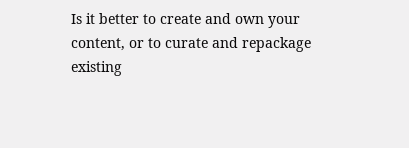Is it better to create and own your content, or to curate and repackage existing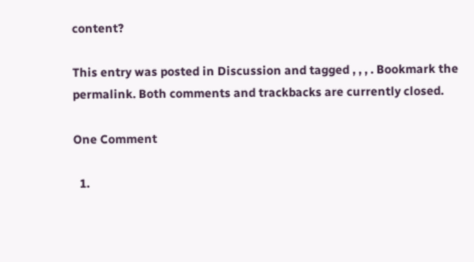content?

This entry was posted in Discussion and tagged , , , . Bookmark the permalink. Both comments and trackbacks are currently closed.

One Comment

  1.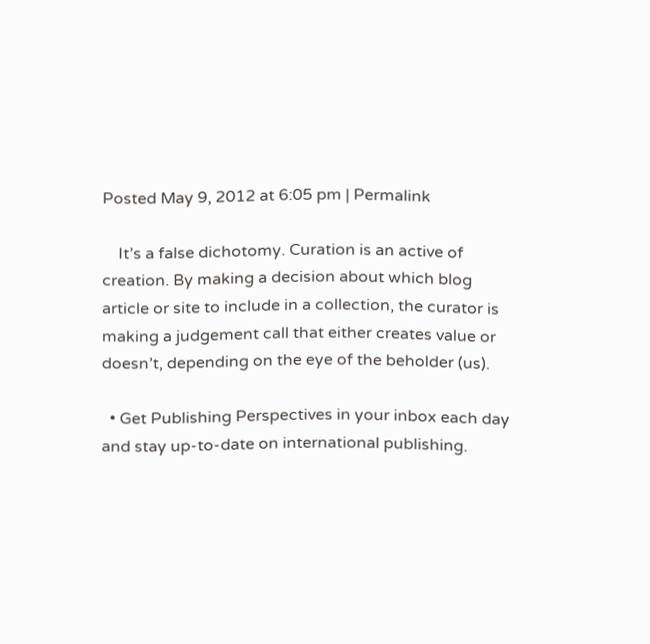Posted May 9, 2012 at 6:05 pm | Permalink

    It’s a false dichotomy. Curation is an active of creation. By making a decision about which blog article or site to include in a collection, the curator is making a judgement call that either creates value or doesn’t, depending on the eye of the beholder (us).

  • Get Publishing Perspectives in your inbox each day and stay up-to-date on international publishing.